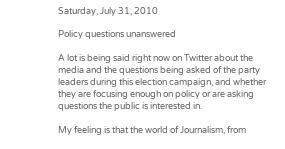Saturday, July 31, 2010

Policy questions unanswered

A lot is being said right now on Twitter about the media and the questions being asked of the party leaders during this election campaign, and whether they are focusing enough on policy or are asking questions the public is interested in.

My feeling is that the world of Journalism, from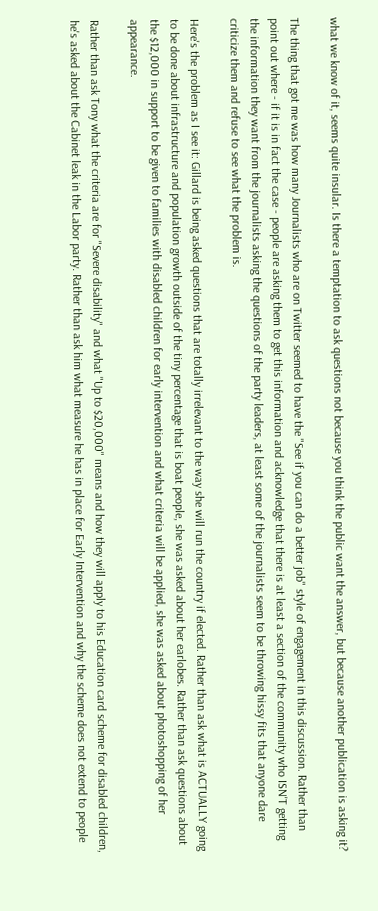what we know of it, seems quite insular. Is there a temptation to ask questions not because you think the public want the answer, but because another publication is asking it?

The thing that got me was how many Journalists who are on Twitter seemed to have the "See if you can do a better job" style of engagement in this discussion. Rather than point out where - if it is in fact the case - people are asking them to get this information and acknowledge that there is at least a section of the community who ISN'T getting the information they want from the journalists asking the questions of the party leaders, at least some of the journalists seem to be throwing hissy fits that anyone dare criticize them and refuse to see what the problem is.

Here's the problem as I see it: Gillard is being asked questions that are totally irrelevant to the way she will run the country if elected. Rather than ask what is ACTUALLY going to be done about infrastructure and population growth outside of the tiny percentage that is boat people, she was asked about her earlobes. Rather than ask questions about the $12,000 in support to be given to families with disabled children for early intervention and what criteria will be applied, she was asked about photoshopping of her appearance.

Rather than ask Tony what the criteria are for "Severe disability" and what "Up to $20,000" means and how they will apply to his Education card scheme for disabled children, he's asked about the Cabinet leak in the Labor party. Rather than ask him what measure he has in place for Early Intervention and why the scheme does not extend to people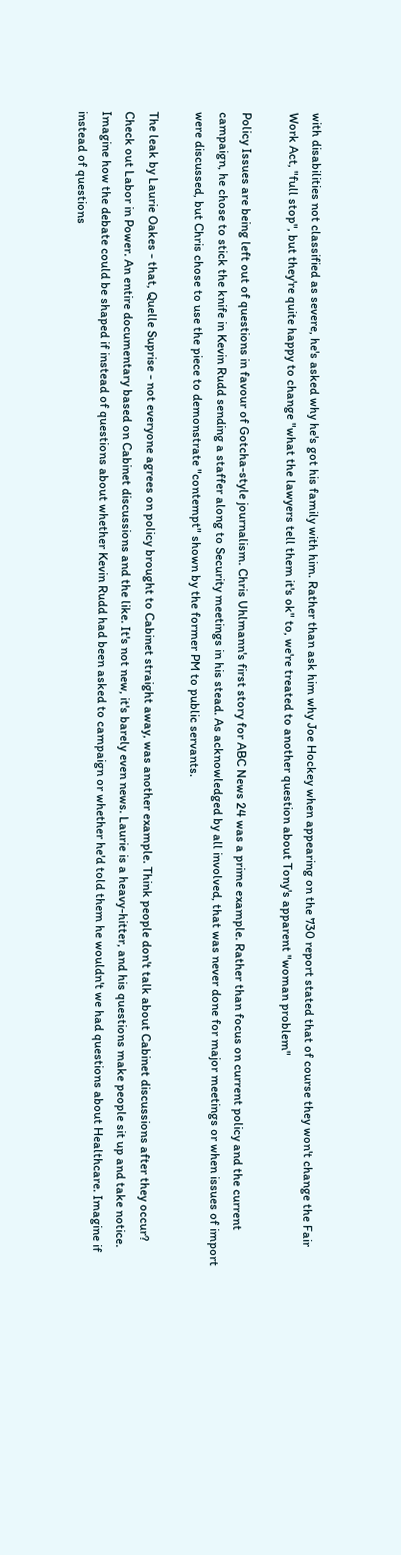with disabilities not classified as severe, he's asked why he's got his family with him. Rather than ask him why Joe Hockey when appearing on the 730 report stated that of course they won't change the Fair Work Act, "full stop", but they're quite happy to change "what the lawyers tell them it's ok" to, we're treated to another question about Tony's apparent "woman problem"

Policy Issues are being left out of questions in favour of Gotcha-style journalism. Chris Uhlmann's first story for ABC News 24 was a prime example. Rather than focus on current policy and the current campaign, he chose to stick the knife in Kevin Rudd sending a staffer along to Security meetings in his stead. As acknowledged by all involved, that was never done for major meetings or when issues of import were discussed, but Chris chose to use the piece to demonstrate "contempt" shown by the former PM to public servants.

The leak by Laurie Oakes - that, Quelle Suprise - not everyone agrees on policy brought to Cabinet straight away, was another example. Think people don't talk about Cabinet discussions after they occur? Check out Labor in Power. An entire documentary based on Cabinet discussions and the like. It's not new, it's barely even news. Laurie is a heavy-hitter, and his questions make people sit up and take notice. Imagine how the debate could be shaped if instead of questions about whether Kevin Rudd had been asked to campaign or whether he'd told them he wouldn't we had questions about Healthcare. Imagine if instead of questions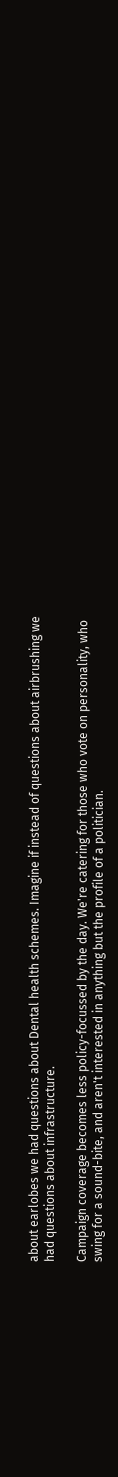about earlobes we had questions about Dental health schemes. Imagine if instead of questions about airbrushing we had questions about infrastructure.

Campaign coverage becomes less policy-focussed by the day. We're catering for those who vote on personality, who swing for a sound-bite, and aren't interested in anything but the profile of a politician.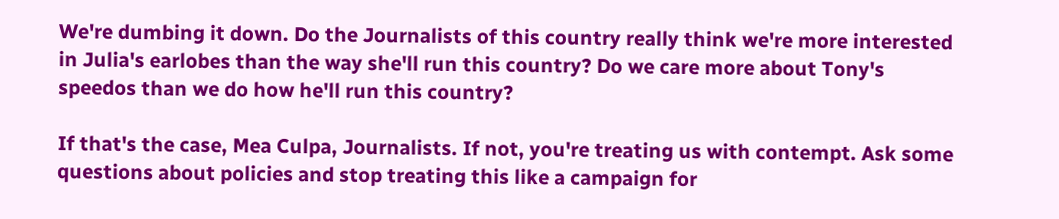We're dumbing it down. Do the Journalists of this country really think we're more interested in Julia's earlobes than the way she'll run this country? Do we care more about Tony's speedos than we do how he'll run this country?

If that's the case, Mea Culpa, Journalists. If not, you're treating us with contempt. Ask some questions about policies and stop treating this like a campaign for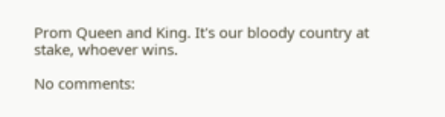Prom Queen and King. It's our bloody country at stake, whoever wins.

No comments: